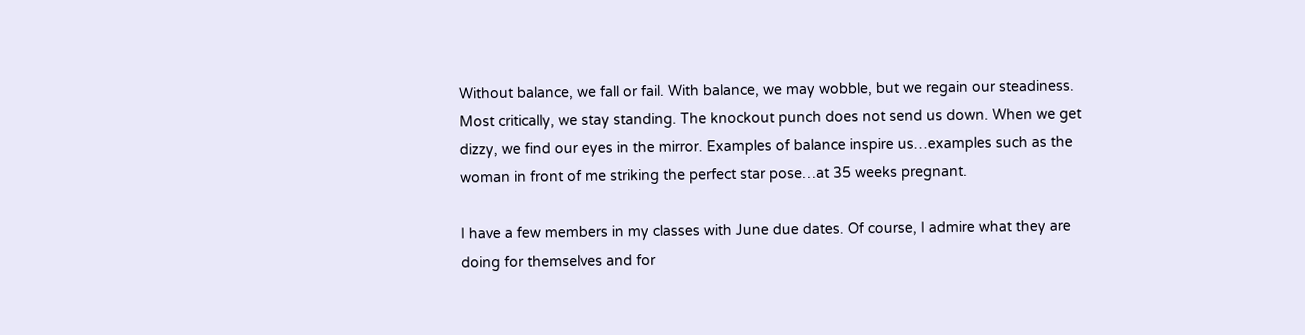Without balance, we fall or fail. With balance, we may wobble, but we regain our steadiness. Most critically, we stay standing. The knockout punch does not send us down. When we get dizzy, we find our eyes in the mirror. Examples of balance inspire us…examples such as the woman in front of me striking the perfect star pose…at 35 weeks pregnant.

I have a few members in my classes with June due dates. Of course, I admire what they are doing for themselves and for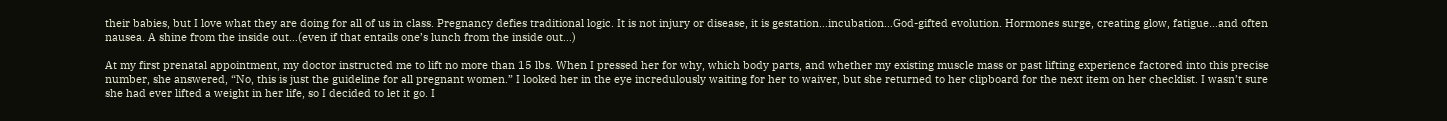their babies, but I love what they are doing for all of us in class. Pregnancy defies traditional logic. It is not injury or disease, it is gestation…incubation…God-gifted evolution. Hormones surge, creating glow, fatigue…and often nausea. A shine from the inside out…(even if that entails one’s lunch from the inside out…)

At my first prenatal appointment, my doctor instructed me to lift no more than 15 lbs. When I pressed her for why, which body parts, and whether my existing muscle mass or past lifting experience factored into this precise number, she answered, “No, this is just the guideline for all pregnant women.” I looked her in the eye incredulously waiting for her to waiver, but she returned to her clipboard for the next item on her checklist. I wasn’t sure she had ever lifted a weight in her life, so I decided to let it go. I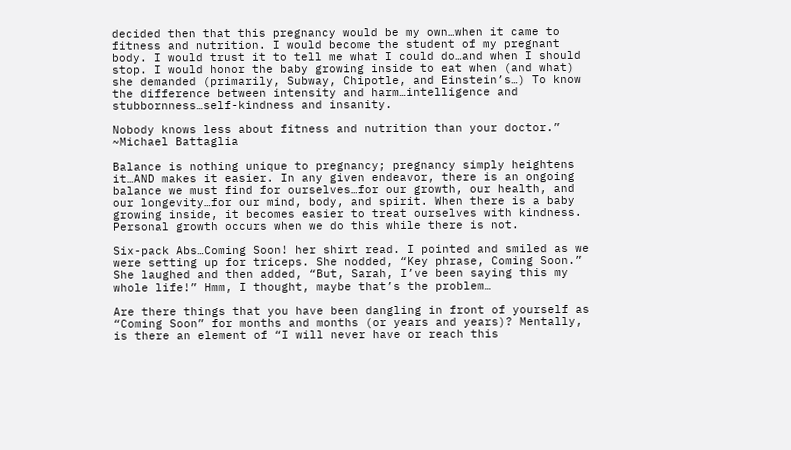decided then that this pregnancy would be my own…when it came to fitness and nutrition. I would become the student of my pregnant body. I would trust it to tell me what I could do…and when I should stop. I would honor the baby growing inside to eat when (and what) she demanded (primarily, Subway, Chipotle, and Einstein’s…) To know the difference between intensity and harm…intelligence and stubbornness…self-kindness and insanity.

Nobody knows less about fitness and nutrition than your doctor.” ~Michael Battaglia

Balance is nothing unique to pregnancy; pregnancy simply heightens it…AND makes it easier. In any given endeavor, there is an ongoing balance we must find for ourselves…for our growth, our health, and our longevity…for our mind, body, and spirit. When there is a baby growing inside, it becomes easier to treat ourselves with kindness. Personal growth occurs when we do this while there is not.

Six-pack Abs…Coming Soon! her shirt read. I pointed and smiled as we were setting up for triceps. She nodded, “Key phrase, Coming Soon.” She laughed and then added, “But, Sarah, I’ve been saying this my whole life!” Hmm, I thought, maybe that’s the problem…

Are there things that you have been dangling in front of yourself as “Coming Soon” for months and months (or years and years)? Mentally, is there an element of “I will never have or reach this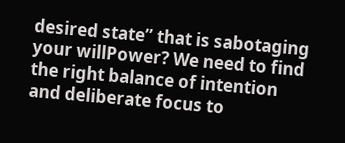desired state” that is sabotaging your willPower? We need to find the right balance of intention and deliberate focus to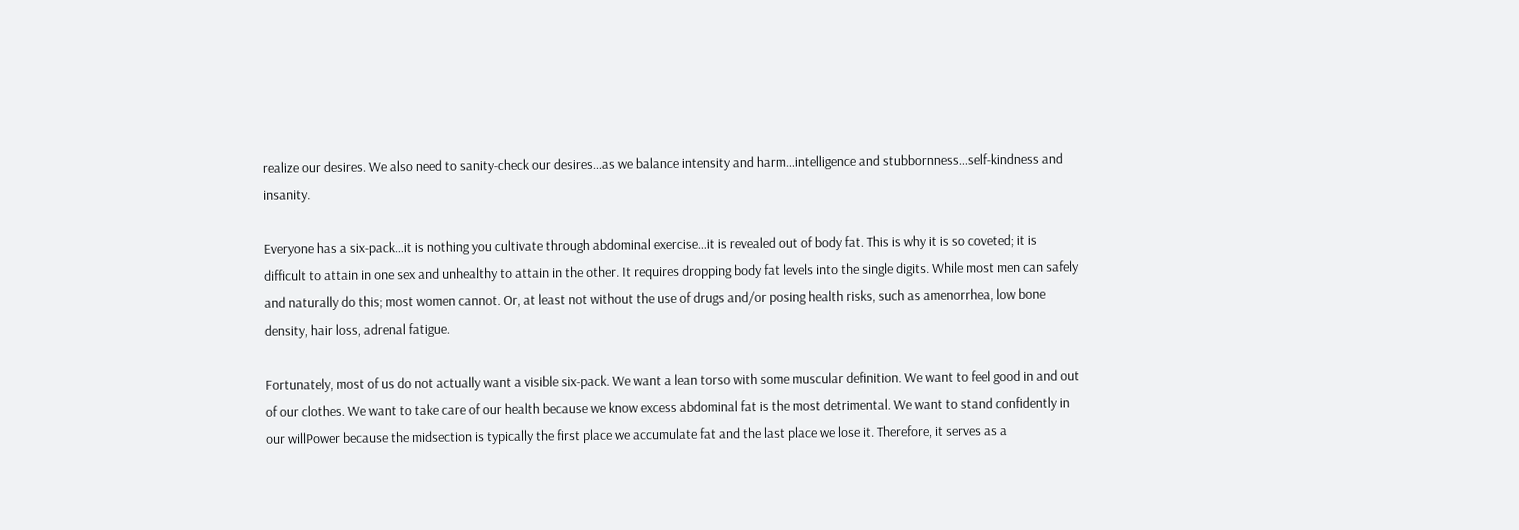realize our desires. We also need to sanity-check our desires…as we balance intensity and harm…intelligence and stubbornness…self-kindness and insanity.

Everyone has a six-pack…it is nothing you cultivate through abdominal exercise…it is revealed out of body fat. This is why it is so coveted; it is difficult to attain in one sex and unhealthy to attain in the other. It requires dropping body fat levels into the single digits. While most men can safely and naturally do this; most women cannot. Or, at least not without the use of drugs and/or posing health risks, such as amenorrhea, low bone density, hair loss, adrenal fatigue.

Fortunately, most of us do not actually want a visible six-pack. We want a lean torso with some muscular definition. We want to feel good in and out of our clothes. We want to take care of our health because we know excess abdominal fat is the most detrimental. We want to stand confidently in our willPower because the midsection is typically the first place we accumulate fat and the last place we lose it. Therefore, it serves as a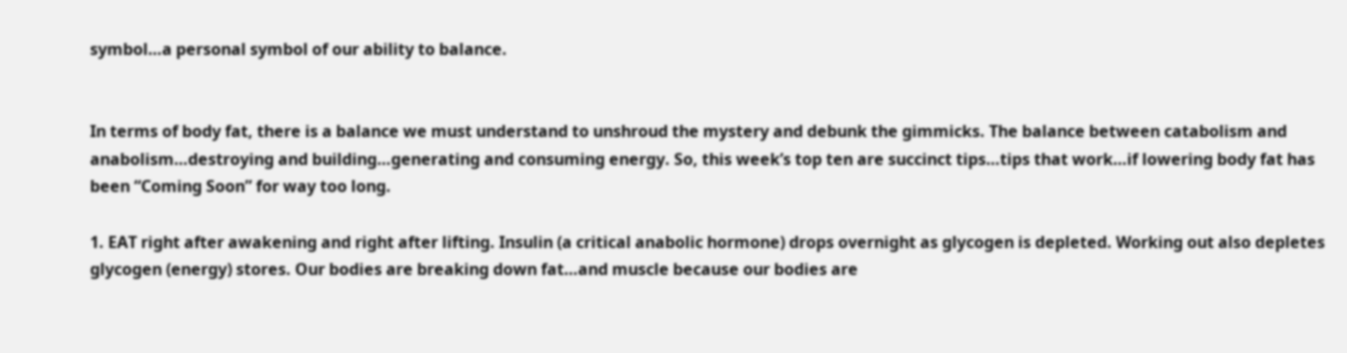symbol…a personal symbol of our ability to balance.


In terms of body fat, there is a balance we must understand to unshroud the mystery and debunk the gimmicks. The balance between catabolism and anabolism…destroying and building…generating and consuming energy. So, this week’s top ten are succinct tips…tips that work…if lowering body fat has been “Coming Soon” for way too long.

1. EAT right after awakening and right after lifting. Insulin (a critical anabolic hormone) drops overnight as glycogen is depleted. Working out also depletes glycogen (energy) stores. Our bodies are breaking down fat…and muscle because our bodies are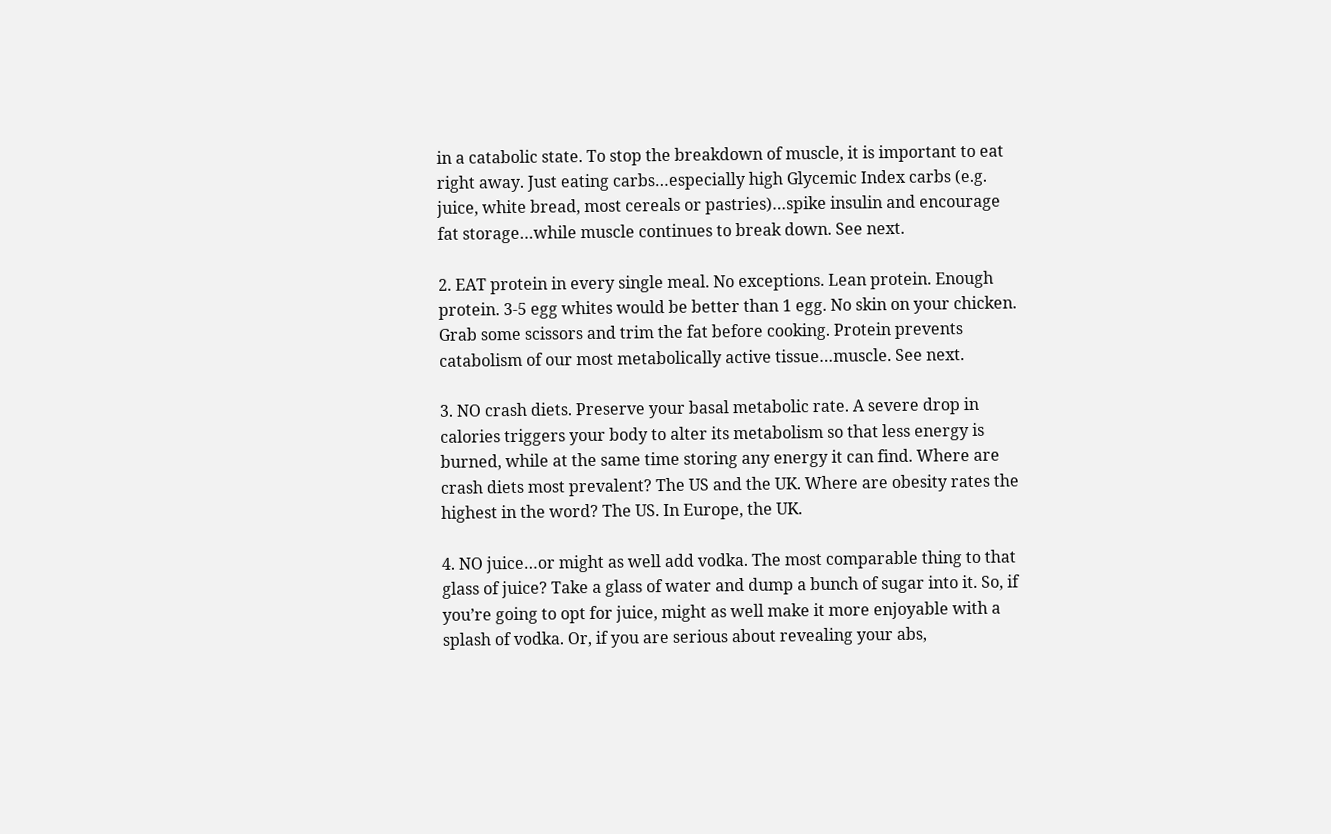in a catabolic state. To stop the breakdown of muscle, it is important to eat right away. Just eating carbs…especially high Glycemic Index carbs (e.g. juice, white bread, most cereals or pastries)…spike insulin and encourage fat storage…while muscle continues to break down. See next.

2. EAT protein in every single meal. No exceptions. Lean protein. Enough protein. 3-5 egg whites would be better than 1 egg. No skin on your chicken. Grab some scissors and trim the fat before cooking. Protein prevents catabolism of our most metabolically active tissue…muscle. See next.

3. NO crash diets. Preserve your basal metabolic rate. A severe drop in calories triggers your body to alter its metabolism so that less energy is burned, while at the same time storing any energy it can find. Where are crash diets most prevalent? The US and the UK. Where are obesity rates the highest in the word? The US. In Europe, the UK.

4. NO juice…or might as well add vodka. The most comparable thing to that glass of juice? Take a glass of water and dump a bunch of sugar into it. So, if you’re going to opt for juice, might as well make it more enjoyable with a splash of vodka. Or, if you are serious about revealing your abs,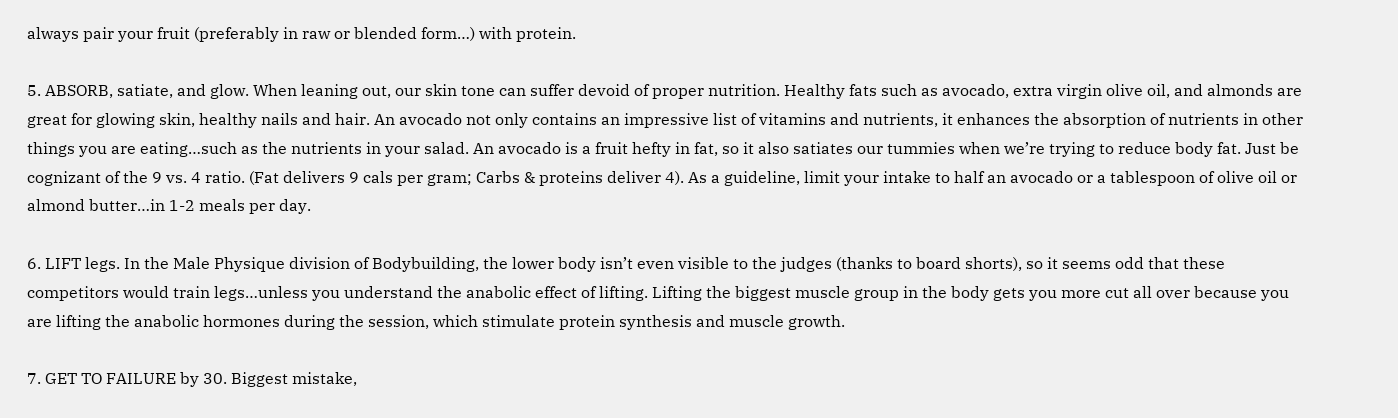always pair your fruit (preferably in raw or blended form…) with protein.

5. ABSORB, satiate, and glow. When leaning out, our skin tone can suffer devoid of proper nutrition. Healthy fats such as avocado, extra virgin olive oil, and almonds are great for glowing skin, healthy nails and hair. An avocado not only contains an impressive list of vitamins and nutrients, it enhances the absorption of nutrients in other things you are eating…such as the nutrients in your salad. An avocado is a fruit hefty in fat, so it also satiates our tummies when we’re trying to reduce body fat. Just be cognizant of the 9 vs. 4 ratio. (Fat delivers 9 cals per gram; Carbs & proteins deliver 4). As a guideline, limit your intake to half an avocado or a tablespoon of olive oil or almond butter…in 1-2 meals per day.

6. LIFT legs. In the Male Physique division of Bodybuilding, the lower body isn’t even visible to the judges (thanks to board shorts), so it seems odd that these competitors would train legs…unless you understand the anabolic effect of lifting. Lifting the biggest muscle group in the body gets you more cut all over because you are lifting the anabolic hormones during the session, which stimulate protein synthesis and muscle growth.

7. GET TO FAILURE by 30. Biggest mistake,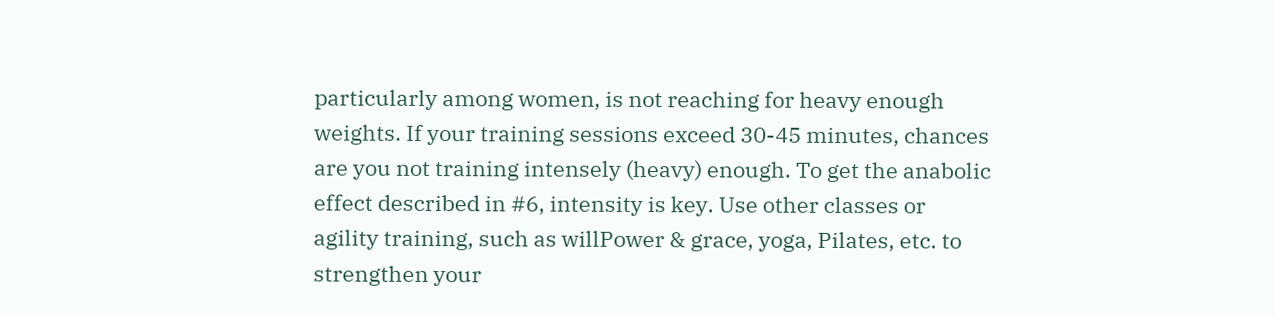particularly among women, is not reaching for heavy enough weights. If your training sessions exceed 30-45 minutes, chances are you not training intensely (heavy) enough. To get the anabolic effect described in #6, intensity is key. Use other classes or agility training, such as willPower & grace, yoga, Pilates, etc. to strengthen your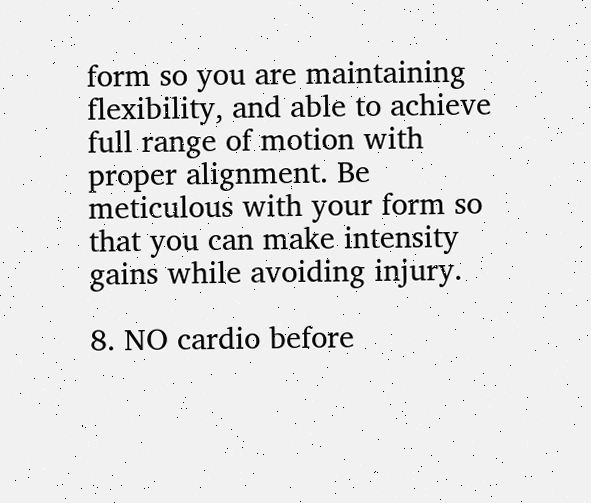form so you are maintaining flexibility, and able to achieve full range of motion with proper alignment. Be meticulous with your form so that you can make intensity gains while avoiding injury.

8. NO cardio before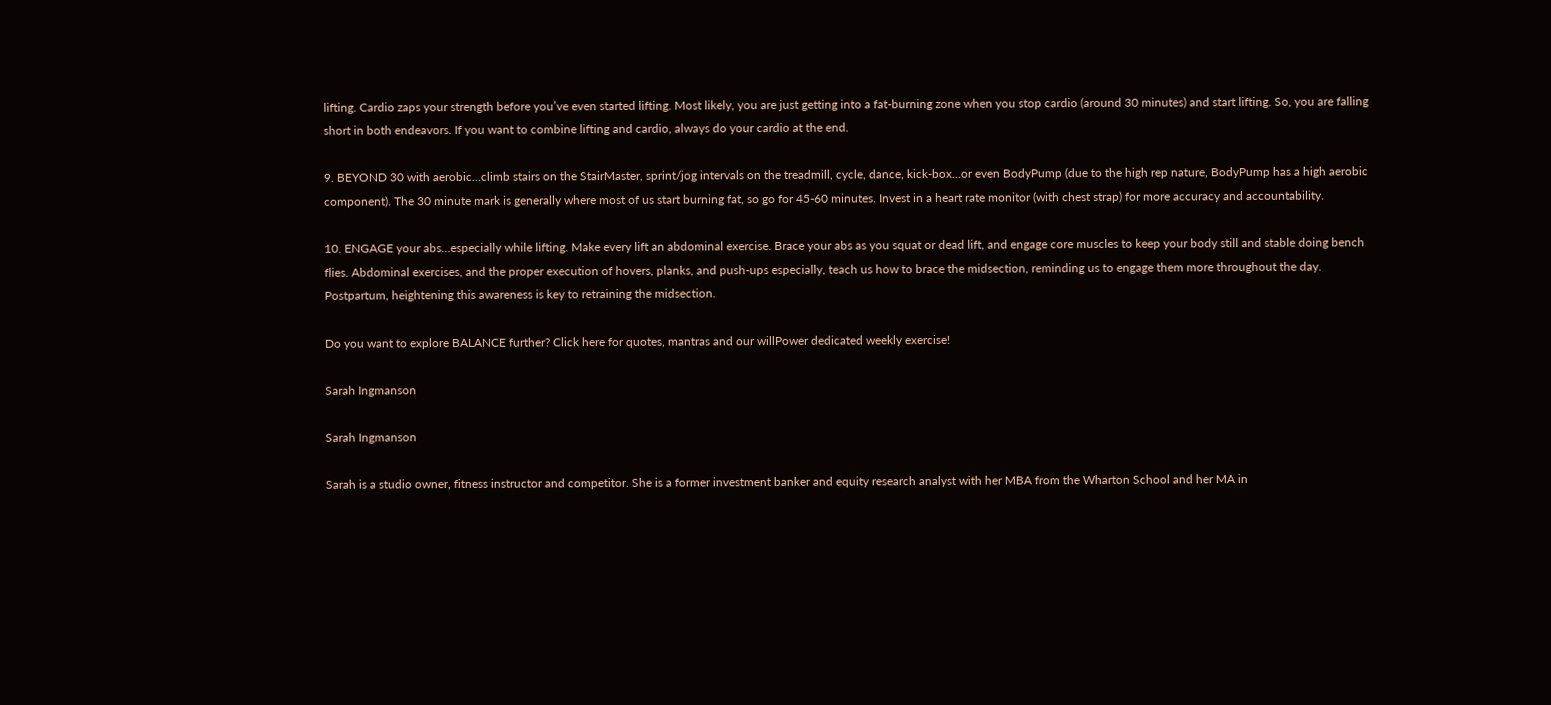lifting. Cardio zaps your strength before you’ve even started lifting. Most likely, you are just getting into a fat-burning zone when you stop cardio (around 30 minutes) and start lifting. So, you are falling short in both endeavors. If you want to combine lifting and cardio, always do your cardio at the end.

9. BEYOND 30 with aerobic…climb stairs on the StairMaster, sprint/jog intervals on the treadmill, cycle, dance, kick-box…or even BodyPump (due to the high rep nature, BodyPump has a high aerobic component). The 30 minute mark is generally where most of us start burning fat, so go for 45-60 minutes. Invest in a heart rate monitor (with chest strap) for more accuracy and accountability.

10. ENGAGE your abs…especially while lifting. Make every lift an abdominal exercise. Brace your abs as you squat or dead lift, and engage core muscles to keep your body still and stable doing bench flies. Abdominal exercises, and the proper execution of hovers, planks, and push-ups especially, teach us how to brace the midsection, reminding us to engage them more throughout the day. Postpartum, heightening this awareness is key to retraining the midsection.

Do you want to explore BALANCE further? Click here for quotes, mantras and our willPower dedicated weekly exercise!

Sarah Ingmanson

Sarah Ingmanson

Sarah is a studio owner, fitness instructor and competitor. She is a former investment banker and equity research analyst with her MBA from the Wharton School and her MA in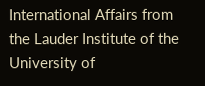International Affairs from the Lauder Institute of the University of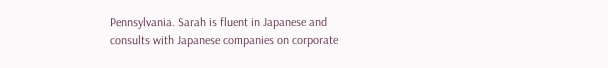Pennsylvania. Sarah is fluent in Japanese and consults with Japanese companies on corporate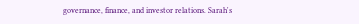governance, finance, and investor relations. Sarah's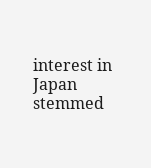interest in Japan stemmed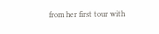from her first tour with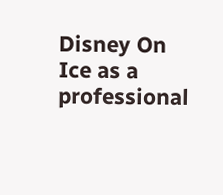Disney On Ice as a professional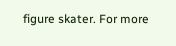figure skater. For more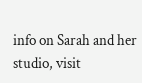info on Sarah and her studio, visit